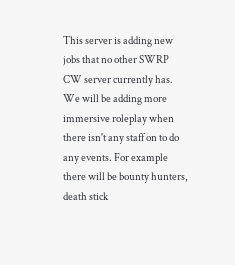This server is adding new jobs that no other SWRP CW server currently has. We will be adding more immersive roleplay when there isn't any staff on to do any events. For example there will be bounty hunters, death stick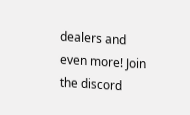dealers and even more! Join the discord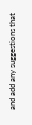and add any suggestions that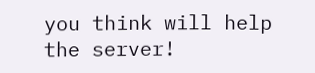you think will help the server!